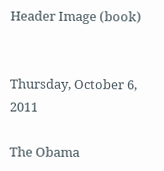Header Image (book)


Thursday, October 6, 2011

The Obama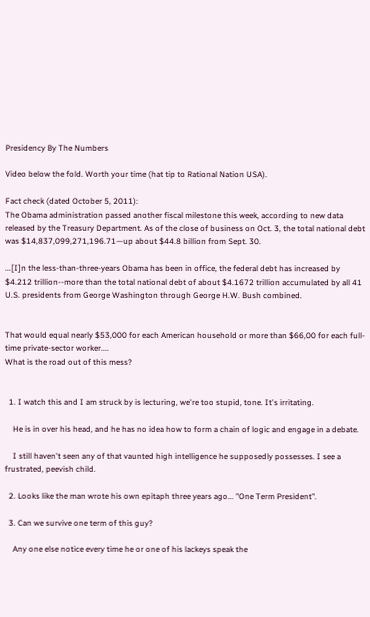Presidency By The Numbers

Video below the fold. Worth your time (hat tip to Rational Nation USA).

Fact check (dated October 5, 2011):
The Obama administration passed another fiscal milestone this week, according to new data released by the Treasury Department. As of the close of business on Oct. 3, the total national debt was $14,837,099,271,196.71—up about $44.8 billion from Sept. 30.

...[I]n the less-than-three-years Obama has been in office, the federal debt has increased by $4.212 trillion--more than the total national debt of about $4.1672 trillion accumulated by all 41 U.S. presidents from George Washington through George H.W. Bush combined.


That would equal nearly $53,000 for each American household or more than $66,00 for each full-time private-sector worker....
What is the road out of this mess?


  1. I watch this and I am struck by is lecturing, we're too stupid, tone. It's irritating.

    He is in over his head, and he has no idea how to form a chain of logic and engage in a debate.

    I still haven't seen any of that vaunted high intelligence he supposedly possesses. I see a frustrated, peevish child.

  2. Looks like the man wrote his own epitaph three years ago... "One Term President".

  3. Can we survive one term of this guy?

    Any one else notice every time he or one of his lackeys speak the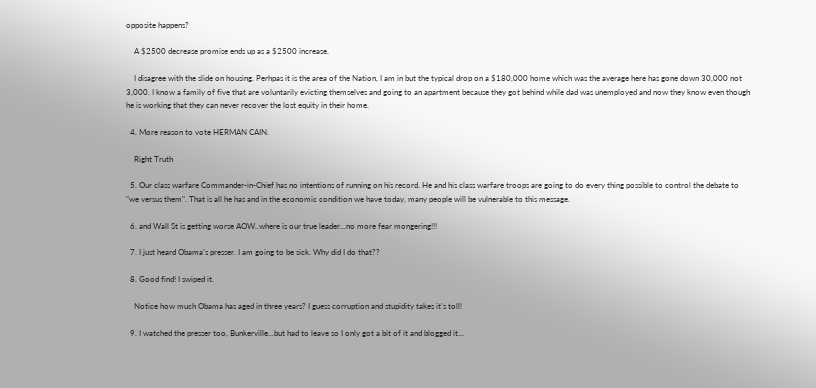opposite happens?

    A $2500 decrease promise ends up as a $2500 increase.

    I disagree with the slide on housing. Perhpas it is the area of the Nation, I am in but the typical drop on a $180,000 home which was the average here has gone down 30,000 not 3,000. I know a family of five that are voluntarily evicting themselves and going to an apartment because they got behind while dad was unemployed and now they know even though he is working that they can never recover the lost equity in their home.

  4. More reason to vote HERMAN CAIN.

    Right Truth

  5. Our class warfare Commander-in-Chief has no intentions of running on his record. He and his class warfare troops are going to do every thing possible to control the debate to "we versus them". That is all he has and in the economic condition we have today, many people will be vulnerable to this message.

  6. and Wall St is getting worse AOW..where is our true leader...no more fear mongering!!!

  7. I just heard Obama's presser. I am going to be sick. Why did I do that??

  8. Good find! I swiped it.

    Notice how much Obama has aged in three years? I guess corruption and stupidity takes it's toll!

  9. I watched the presser too, Bunkerville...but had to leave so I only got a bit of it and blogged it...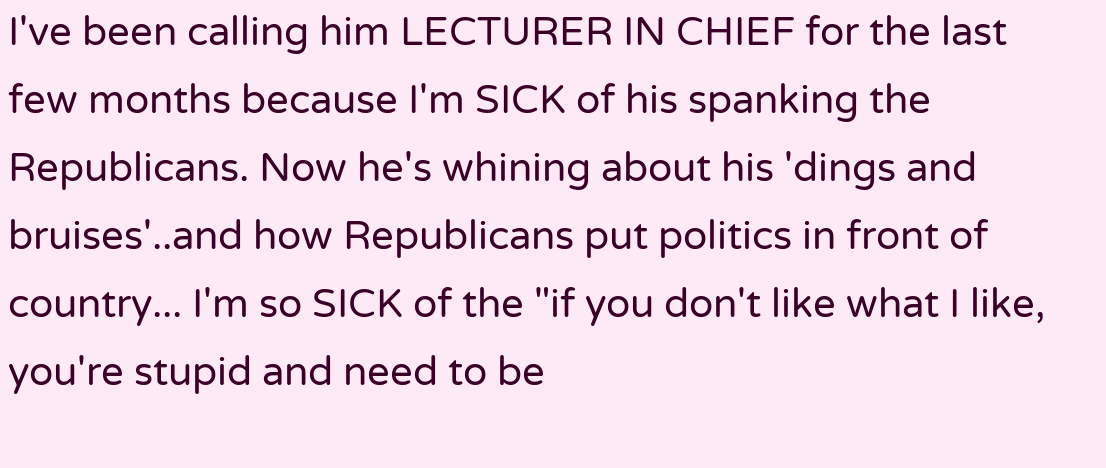I've been calling him LECTURER IN CHIEF for the last few months because I'm SICK of his spanking the Republicans. Now he's whining about his 'dings and bruises'..and how Republicans put politics in front of country... I'm so SICK of the "if you don't like what I like, you're stupid and need to be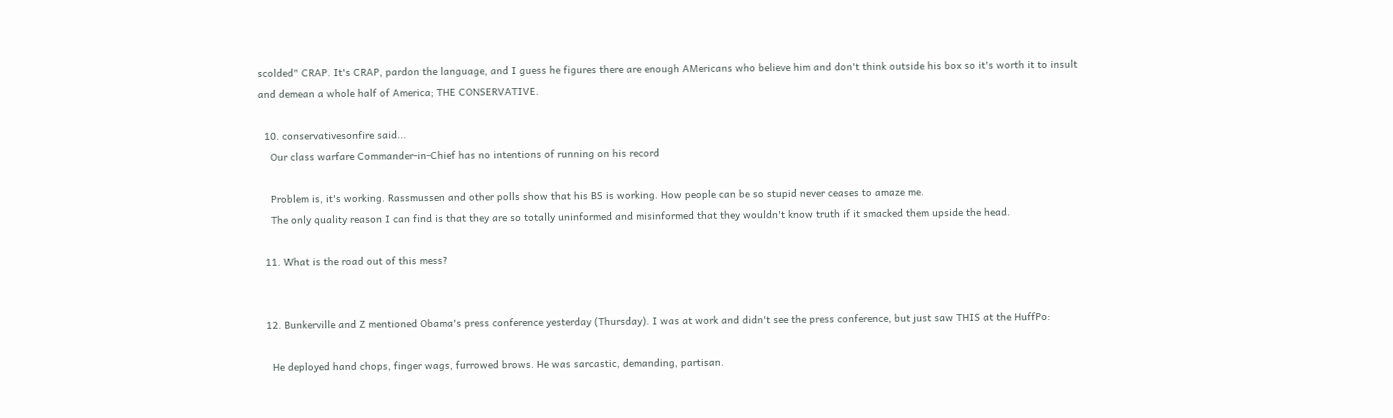scolded" CRAP. It's CRAP, pardon the language, and I guess he figures there are enough AMericans who believe him and don't think outside his box so it's worth it to insult and demean a whole half of America; THE CONSERVATIVE.

  10. conservativesonfire said...
    Our class warfare Commander-in-Chief has no intentions of running on his record

    Problem is, it's working. Rassmussen and other polls show that his BS is working. How people can be so stupid never ceases to amaze me.
    The only quality reason I can find is that they are so totally uninformed and misinformed that they wouldn't know truth if it smacked them upside the head.

  11. What is the road out of this mess?


  12. Bunkerville and Z mentioned Obama's press conference yesterday (Thursday). I was at work and didn't see the press conference, but just saw THIS at the HuffPo:

    He deployed hand chops, finger wags, furrowed brows. He was sarcastic, demanding, partisan.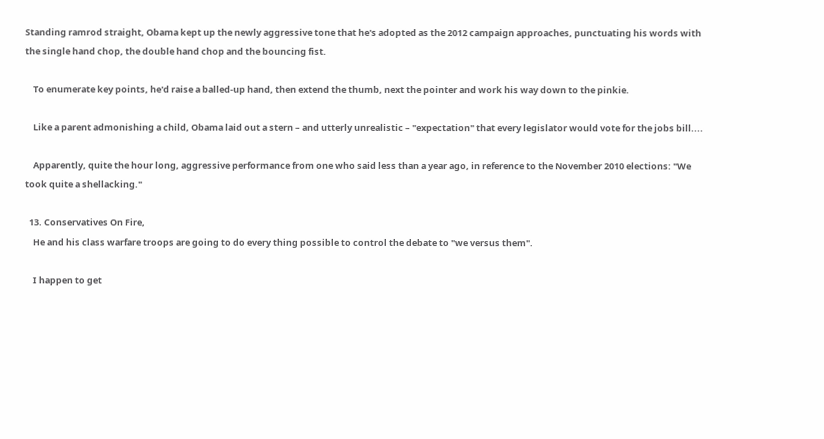Standing ramrod straight, Obama kept up the newly aggressive tone that he's adopted as the 2012 campaign approaches, punctuating his words with the single hand chop, the double hand chop and the bouncing fist.

    To enumerate key points, he'd raise a balled-up hand, then extend the thumb, next the pointer and work his way down to the pinkie.

    Like a parent admonishing a child, Obama laid out a stern – and utterly unrealistic – "expectation" that every legislator would vote for the jobs bill....

    Apparently, quite the hour long, aggressive performance from one who said less than a year ago, in reference to the November 2010 elections: "We took quite a shellacking."

  13. Conservatives On Fire,
    He and his class warfare troops are going to do every thing possible to control the debate to "we versus them".

    I happen to get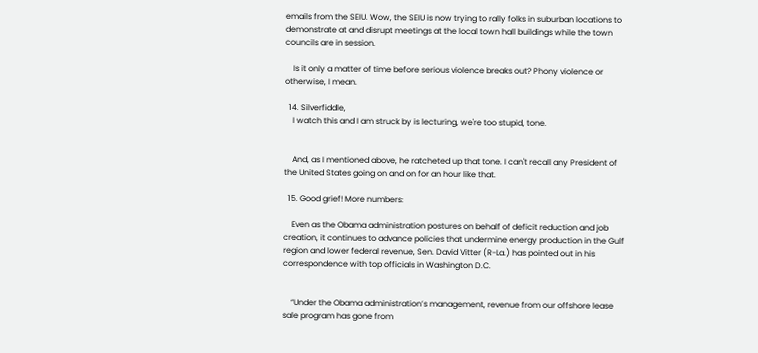emails from the SEIU. Wow, the SEIU is now trying to rally folks in suburban locations to demonstrate at and disrupt meetings at the local town hall buildings while the town councils are in session.

    Is it only a matter of time before serious violence breaks out? Phony violence or otherwise, I mean.

  14. Silverfiddle,
    I watch this and I am struck by is lecturing, we're too stupid, tone.


    And, as I mentioned above, he ratcheted up that tone. I can't recall any President of the United States going on and on for an hour like that.

  15. Good grief! More numbers:

    Even as the Obama administration postures on behalf of deficit reduction and job creation, it continues to advance policies that undermine energy production in the Gulf region and lower federal revenue, Sen. David Vitter (R-La.) has pointed out in his correspondence with top officials in Washington D.C.


    “Under the Obama administration’s management, revenue from our offshore lease sale program has gone from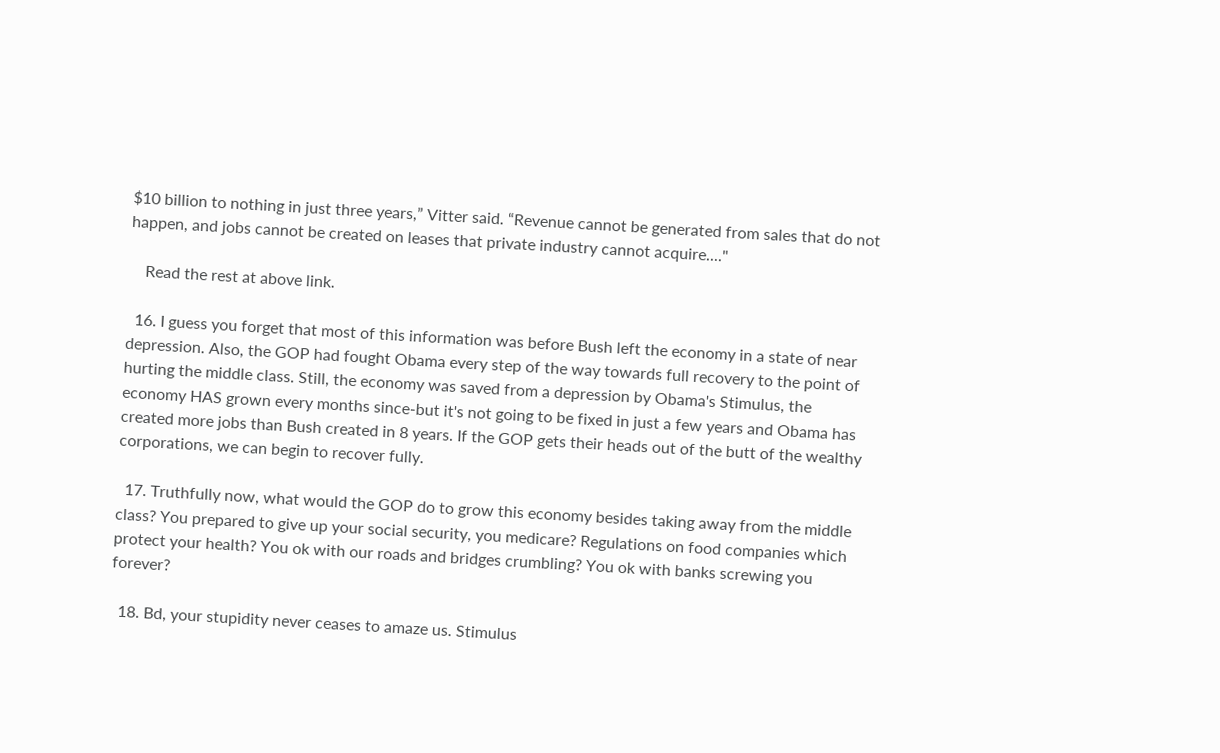$10 billion to nothing in just three years,” Vitter said. “Revenue cannot be generated from sales that do not happen, and jobs cannot be created on leases that private industry cannot acquire...."

    Read the rest at above link.

  16. I guess you forget that most of this information was before Bush left the economy in a state of near depression. Also, the GOP had fought Obama every step of the way towards full recovery to the point of hurting the middle class. Still, the economy was saved from a depression by Obama's Stimulus, the economy HAS grown every months since-but it's not going to be fixed in just a few years and Obama has created more jobs than Bush created in 8 years. If the GOP gets their heads out of the butt of the wealthy corporations, we can begin to recover fully.

  17. Truthfully now, what would the GOP do to grow this economy besides taking away from the middle class? You prepared to give up your social security, you medicare? Regulations on food companies which protect your health? You ok with our roads and bridges crumbling? You ok with banks screwing you forever?

  18. Bd, your stupidity never ceases to amaze us. Stimulus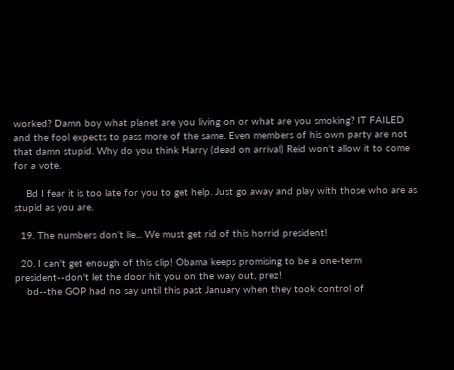worked? Damn boy what planet are you living on or what are you smoking? IT FAILED and the fool expects to pass more of the same. Even members of his own party are not that damn stupid. Why do you think Harry (dead on arrival) Reid won't allow it to come for a vote.

    Bd I fear it is too late for you to get help. Just go away and play with those who are as stupid as you are.

  19. The numbers don't lie... We must get rid of this horrid president!

  20. I can't get enough of this clip! Obama keeps promising to be a one-term president--don't let the door hit you on the way out, prez!
    bd--the GOP had no say until this past January when they took control of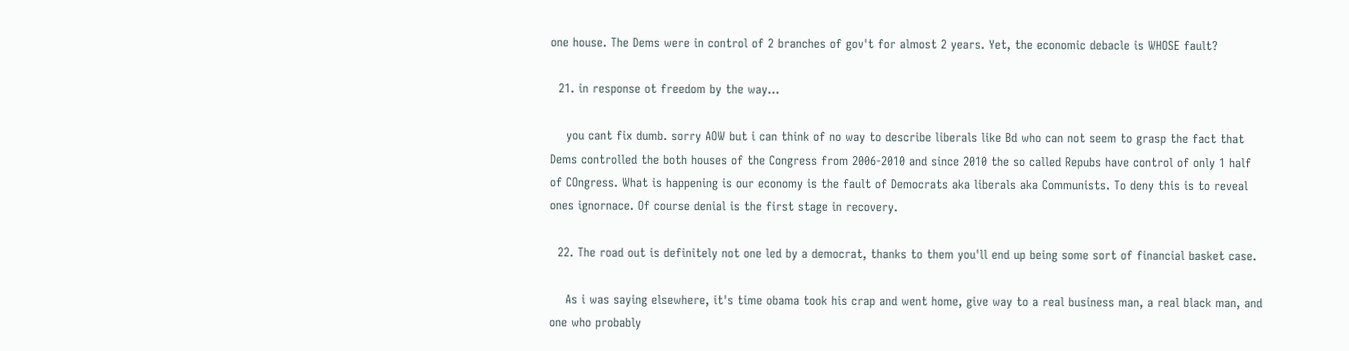one house. The Dems were in control of 2 branches of gov't for almost 2 years. Yet, the economic debacle is WHOSE fault?

  21. in response ot freedom by the way...

    you cant fix dumb. sorry AOW but i can think of no way to describe liberals like Bd who can not seem to grasp the fact that Dems controlled the both houses of the Congress from 2006-2010 and since 2010 the so called Repubs have control of only 1 half of COngress. What is happening is our economy is the fault of Democrats aka liberals aka Communists. To deny this is to reveal ones ignornace. Of course denial is the first stage in recovery.

  22. The road out is definitely not one led by a democrat, thanks to them you'll end up being some sort of financial basket case.

    As i was saying elsewhere, it's time obama took his crap and went home, give way to a real business man, a real black man, and one who probably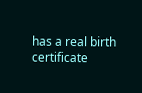has a real birth certificate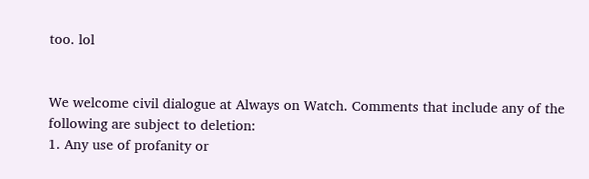too. lol


We welcome civil dialogue at Always on Watch. Comments that include any of the following are subject to deletion:
1. Any use of profanity or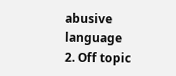abusive language
2. Off topic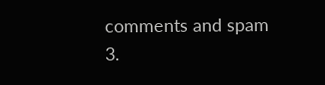comments and spam
3.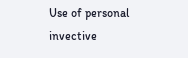Use of personal invective